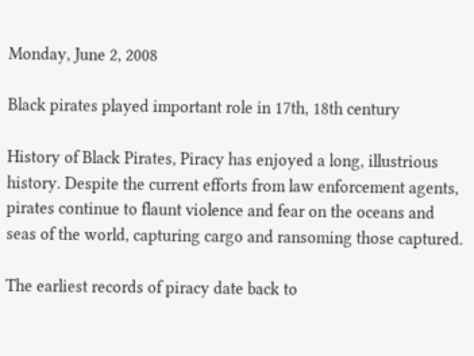Monday, June 2, 2008

Black pirates played important role in 17th, 18th century

History of Black Pirates, Piracy has enjoyed a long, illustrious history. Despite the current efforts from law enforcement agents, pirates continue to flaunt violence and fear on the oceans and seas of the world, capturing cargo and ransoming those captured.

The earliest records of piracy date back to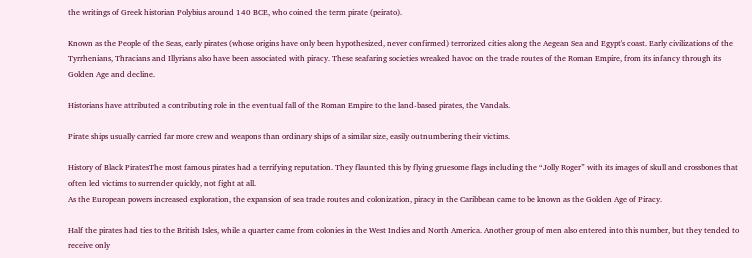the writings of Greek historian Polybius around 140 BCE, who coined the term pirate (peirato).

Known as the People of the Seas, early pirates (whose origins have only been hypothesized, never confirmed) terrorized cities along the Aegean Sea and Egypt's coast. Early civilizations of the Tyrrhenians, Thracians and Illyrians also have been associated with piracy. These seafaring societies wreaked havoc on the trade routes of the Roman Empire, from its infancy through its Golden Age and decline.

Historians have attributed a contributing role in the eventual fall of the Roman Empire to the land-based pirates, the Vandals.

Pirate ships usually carried far more crew and weapons than ordinary ships of a similar size, easily outnumbering their victims.

History of Black PiratesThe most famous pirates had a terrifying reputation. They flaunted this by flying gruesome flags including the “Jolly Roger” with its images of skull and crossbones that often led victims to surrender quickly, not fight at all.
As the European powers increased exploration, the expansion of sea trade routes and colonization, piracy in the Caribbean came to be known as the Golden Age of Piracy.

Half the pirates had ties to the British Isles, while a quarter came from colonies in the West Indies and North America. Another group of men also entered into this number, but they tended to receive only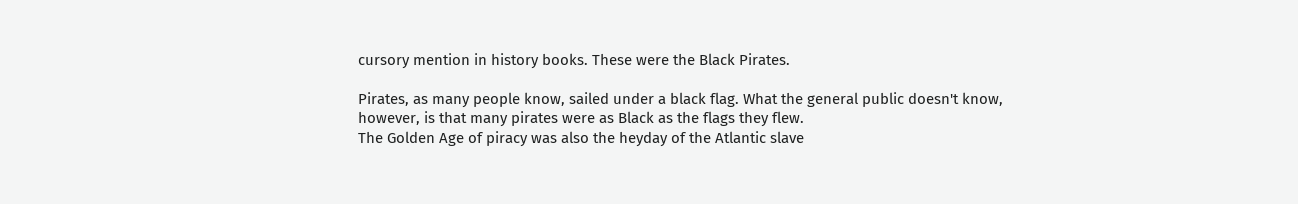cursory mention in history books. These were the Black Pirates.

Pirates, as many people know, sailed under a black flag. What the general public doesn't know, however, is that many pirates were as Black as the flags they flew.
The Golden Age of piracy was also the heyday of the Atlantic slave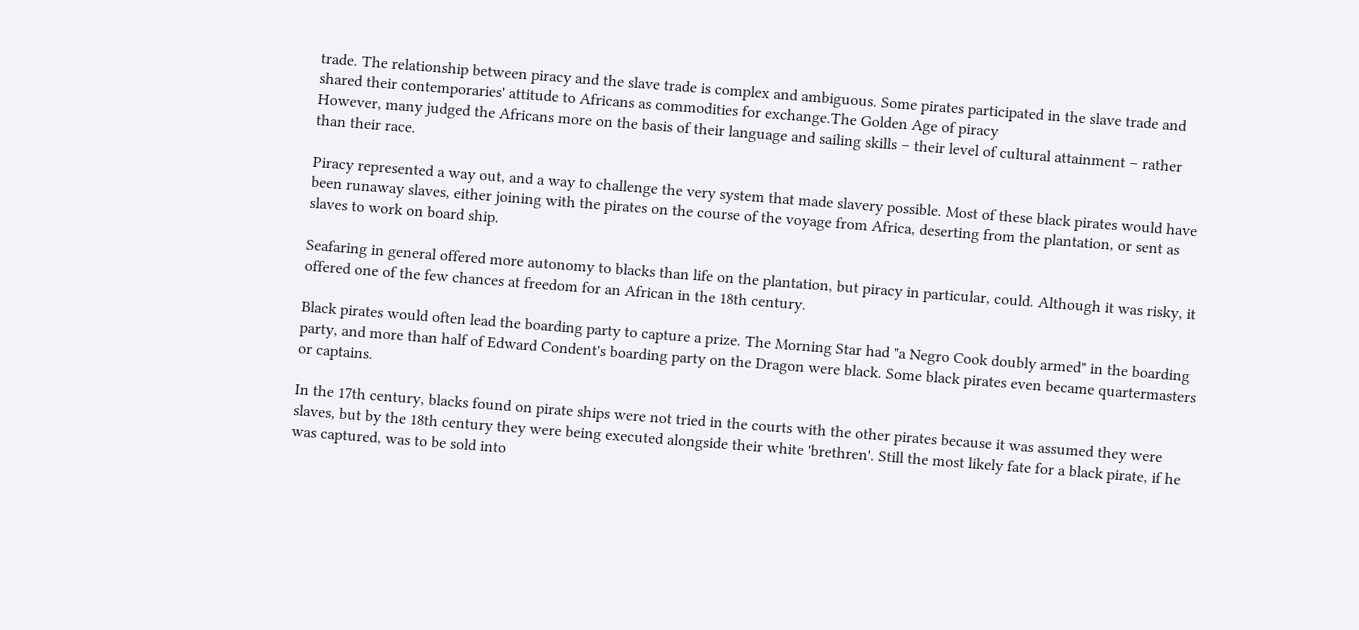trade. The relationship between piracy and the slave trade is complex and ambiguous. Some pirates participated in the slave trade and shared their contemporaries' attitude to Africans as commodities for exchange.The Golden Age of piracy
However, many judged the Africans more on the basis of their language and sailing skills – their level of cultural attainment – rather than their race.

Piracy represented a way out, and a way to challenge the very system that made slavery possible. Most of these black pirates would have been runaway slaves, either joining with the pirates on the course of the voyage from Africa, deserting from the plantation, or sent as slaves to work on board ship.

Seafaring in general offered more autonomy to blacks than life on the plantation, but piracy in particular, could. Although it was risky, it offered one of the few chances at freedom for an African in the 18th century.

Black pirates would often lead the boarding party to capture a prize. The Morning Star had "a Negro Cook doubly armed" in the boarding party, and more than half of Edward Condent's boarding party on the Dragon were black. Some black pirates even became quartermasters or captains.

In the 17th century, blacks found on pirate ships were not tried in the courts with the other pirates because it was assumed they were slaves, but by the 18th century they were being executed alongside their white 'brethren'. Still the most likely fate for a black pirate, if he was captured, was to be sold into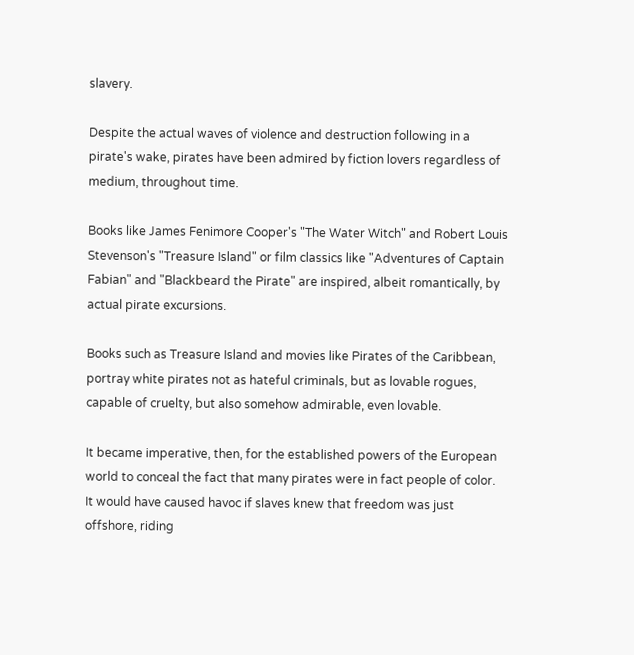slavery.

Despite the actual waves of violence and destruction following in a pirate's wake, pirates have been admired by fiction lovers regardless of medium, throughout time.

Books like James Fenimore Cooper's "The Water Witch" and Robert Louis Stevenson's "Treasure Island" or film classics like "Adventures of Captain Fabian" and "Blackbeard the Pirate" are inspired, albeit romantically, by actual pirate excursions.

Books such as Treasure Island and movies like Pirates of the Caribbean, portray white pirates not as hateful criminals, but as lovable rogues, capable of cruelty, but also somehow admirable, even lovable.

It became imperative, then, for the established powers of the European world to conceal the fact that many pirates were in fact people of color. It would have caused havoc if slaves knew that freedom was just offshore, riding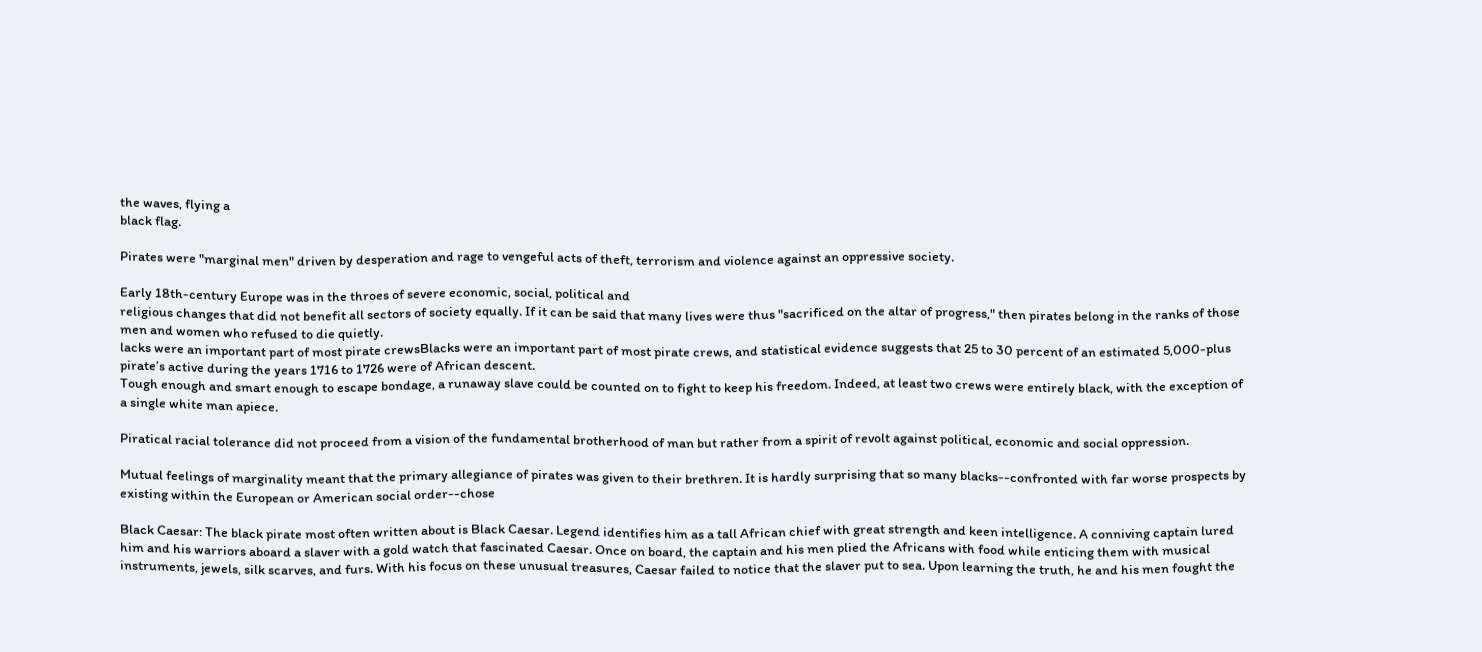the waves, flying a
black flag.

Pirates were "marginal men" driven by desperation and rage to vengeful acts of theft, terrorism and violence against an oppressive society.

Early 18th-century Europe was in the throes of severe economic, social, political and
religious changes that did not benefit all sectors of society equally. If it can be said that many lives were thus "sacrificed on the altar of progress," then pirates belong in the ranks of those men and women who refused to die quietly.
lacks were an important part of most pirate crewsBlacks were an important part of most pirate crews, and statistical evidence suggests that 25 to 30 percent of an estimated 5,000-plus pirate’s active during the years 1716 to 1726 were of African descent.
Tough enough and smart enough to escape bondage, a runaway slave could be counted on to fight to keep his freedom. Indeed, at least two crews were entirely black, with the exception of a single white man apiece.

Piratical racial tolerance did not proceed from a vision of the fundamental brotherhood of man but rather from a spirit of revolt against political, economic and social oppression.

Mutual feelings of marginality meant that the primary allegiance of pirates was given to their brethren. It is hardly surprising that so many blacks--confronted with far worse prospects by existing within the European or American social order--chose

Black Caesar: The black pirate most often written about is Black Caesar. Legend identifies him as a tall African chief with great strength and keen intelligence. A conniving captain lured him and his warriors aboard a slaver with a gold watch that fascinated Caesar. Once on board, the captain and his men plied the Africans with food while enticing them with musical instruments, jewels, silk scarves, and furs. With his focus on these unusual treasures, Caesar failed to notice that the slaver put to sea. Upon learning the truth, he and his men fought the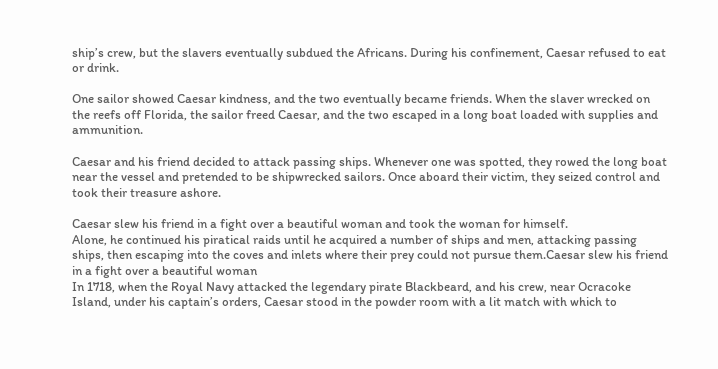ship’s crew, but the slavers eventually subdued the Africans. During his confinement, Caesar refused to eat or drink.

One sailor showed Caesar kindness, and the two eventually became friends. When the slaver wrecked on the reefs off Florida, the sailor freed Caesar, and the two escaped in a long boat loaded with supplies and ammunition.

Caesar and his friend decided to attack passing ships. Whenever one was spotted, they rowed the long boat near the vessel and pretended to be shipwrecked sailors. Once aboard their victim, they seized control and took their treasure ashore.

Caesar slew his friend in a fight over a beautiful woman and took the woman for himself.
Alone, he continued his piratical raids until he acquired a number of ships and men, attacking passing ships, then escaping into the coves and inlets where their prey could not pursue them.Caesar slew his friend in a fight over a beautiful woman
In 1718, when the Royal Navy attacked the legendary pirate Blackbeard, and his crew, near Ocracoke Island, under his captain’s orders, Caesar stood in the powder room with a lit match with which to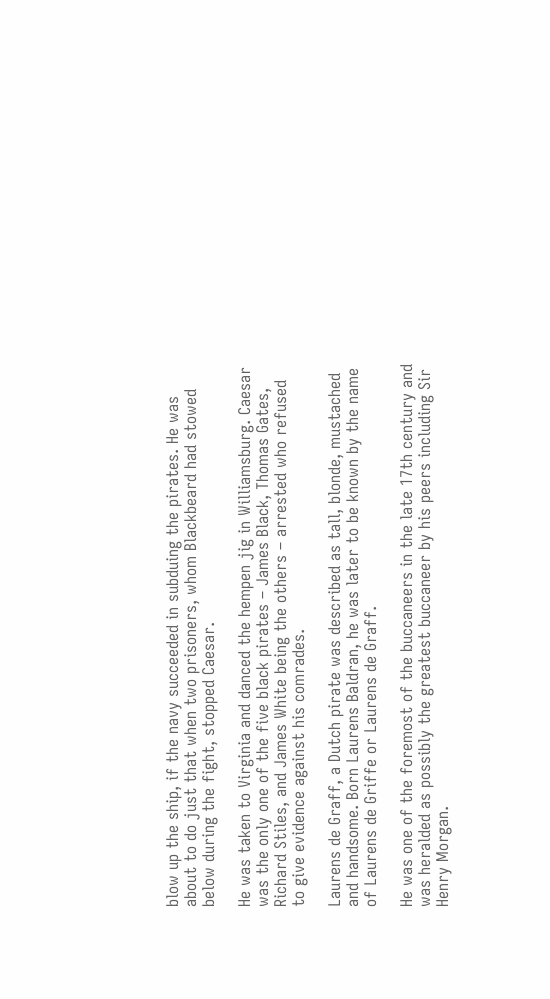blow up the ship, if the navy succeeded in subduing the pirates. He was about to do just that when two prisoners, whom Blackbeard had stowed below during the fight, stopped Caesar.

He was taken to Virginia and danced the hempen jig in Williamsburg. Caesar was the only one of the five black pirates – James Black, Thomas Gates, Richard Stiles, and James White being the others – arrested who refused to give evidence against his comrades.

Laurens de Graff, a Dutch pirate was described as tall, blonde, mustached and handsome. Born Laurens Baldran, he was later to be known by the name of Laurens de Griffe or Laurens de Graff.

He was one of the foremost of the buccaneers in the late 17th century and was heralded as possibly the greatest buccaneer by his peers including Sir Henry Morgan.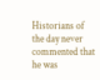Historians of the day never commented that he was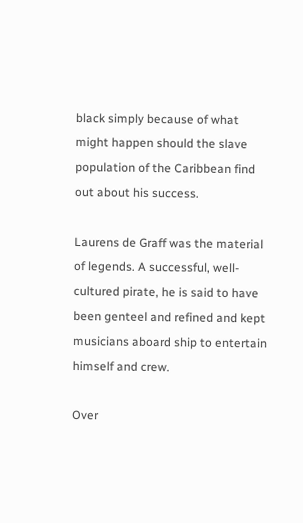black simply because of what might happen should the slave population of the Caribbean find out about his success.

Laurens de Graff was the material of legends. A successful, well-cultured pirate, he is said to have been genteel and refined and kept musicians aboard ship to entertain himself and crew.

Over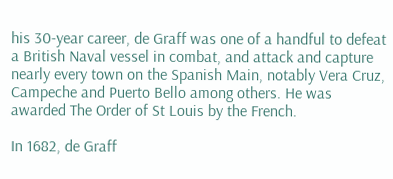his 30-year career, de Graff was one of a handful to defeat a British Naval vessel in combat, and attack and capture nearly every town on the Spanish Main, notably Vera Cruz, Campeche and Puerto Bello among others. He was awarded The Order of St Louis by the French.

In 1682, de Graff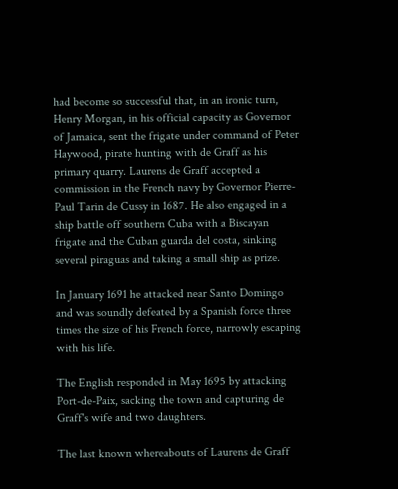had become so successful that, in an ironic turn, Henry Morgan, in his official capacity as Governor of Jamaica, sent the frigate under command of Peter Haywood, pirate hunting with de Graff as his primary quarry. Laurens de Graff accepted a commission in the French navy by Governor Pierre-Paul Tarin de Cussy in 1687. He also engaged in a ship battle off southern Cuba with a Biscayan frigate and the Cuban guarda del costa, sinking several piraguas and taking a small ship as prize.

In January 1691 he attacked near Santo Domingo and was soundly defeated by a Spanish force three times the size of his French force, narrowly escaping with his life.

The English responded in May 1695 by attacking Port-de-Paix, sacking the town and capturing de Graff's wife and two daughters.

The last known whereabouts of Laurens de Graff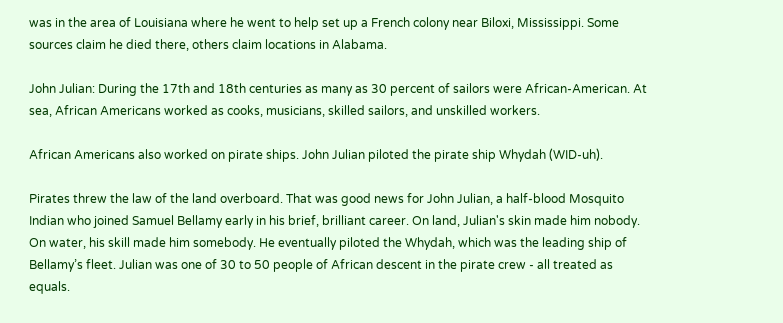was in the area of Louisiana where he went to help set up a French colony near Biloxi, Mississippi. Some sources claim he died there, others claim locations in Alabama.

John Julian: During the 17th and 18th centuries as many as 30 percent of sailors were African-American. At sea, African Americans worked as cooks, musicians, skilled sailors, and unskilled workers.

African Americans also worked on pirate ships. John Julian piloted the pirate ship Whydah (WID-uh).

Pirates threw the law of the land overboard. That was good news for John Julian, a half-blood Mosquito Indian who joined Samuel Bellamy early in his brief, brilliant career. On land, Julian's skin made him nobody. On water, his skill made him somebody. He eventually piloted the Whydah, which was the leading ship of Bellamy’s fleet. Julian was one of 30 to 50 people of African descent in the pirate crew - all treated as equals.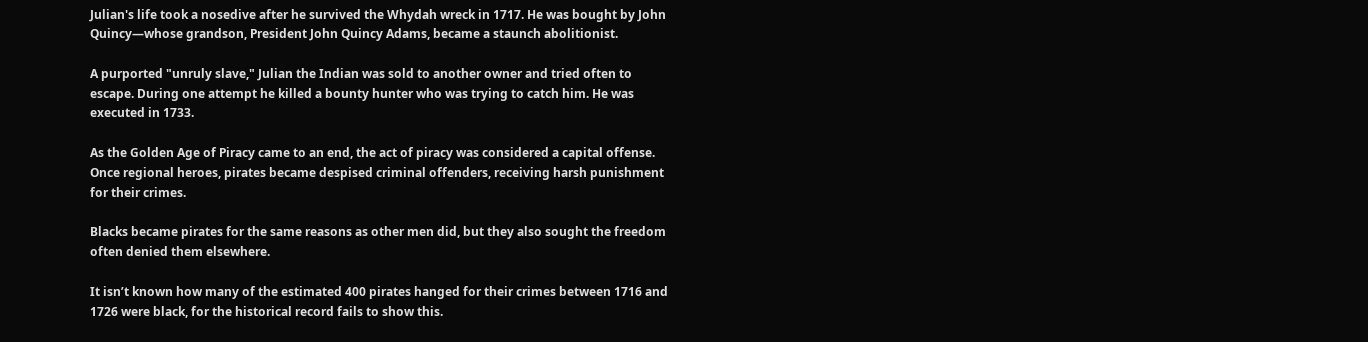Julian's life took a nosedive after he survived the Whydah wreck in 1717. He was bought by John Quincy—whose grandson, President John Quincy Adams, became a staunch abolitionist.

A purported "unruly slave," Julian the Indian was sold to another owner and tried often to escape. During one attempt he killed a bounty hunter who was trying to catch him. He was executed in 1733.

As the Golden Age of Piracy came to an end, the act of piracy was considered a capital offense. Once regional heroes, pirates became despised criminal offenders, receiving harsh punishment for their crimes.

Blacks became pirates for the same reasons as other men did, but they also sought the freedom often denied them elsewhere.

It isn’t known how many of the estimated 400 pirates hanged for their crimes between 1716 and 1726 were black, for the historical record fails to show this.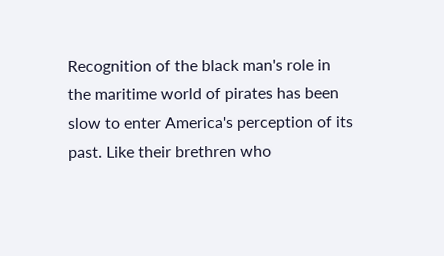Recognition of the black man's role in the maritime world of pirates has been slow to enter America's perception of its past. Like their brethren who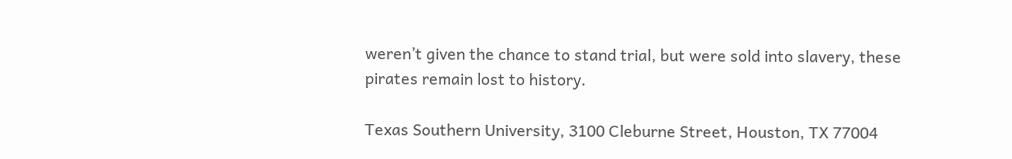weren’t given the chance to stand trial, but were sold into slavery, these pirates remain lost to history.

Texas Southern University, 3100 Cleburne Street, Houston, TX 77004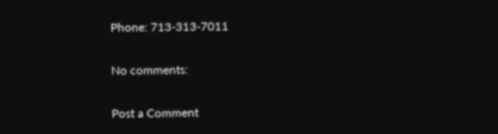Phone: 713-313-7011

No comments:

Post a Comment